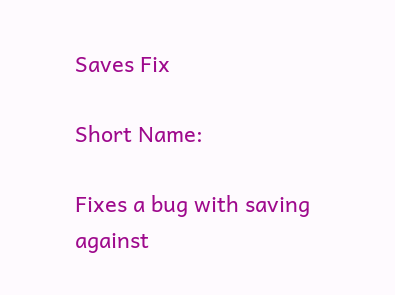Saves Fix

Short Name:

Fixes a bug with saving against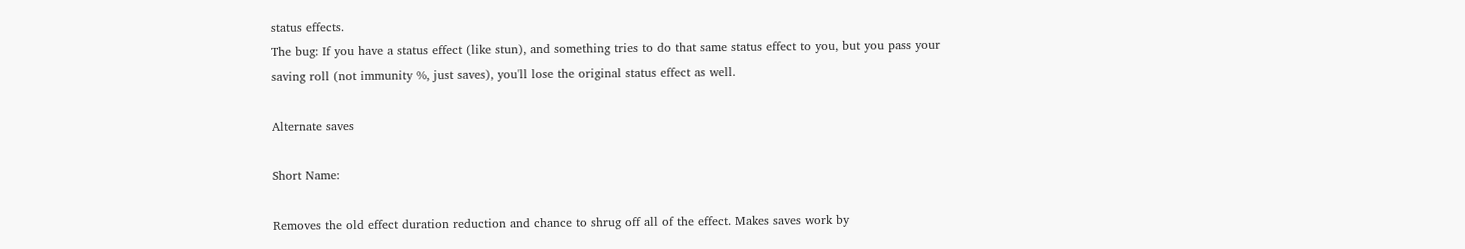status effects.
The bug: If you have a status effect (like stun), and something tries to do that same status effect to you, but you pass your saving roll (not immunity %, just saves), you'll lose the original status effect as well.

Alternate saves

Short Name:

Removes the old effect duration reduction and chance to shrug off all of the effect. Makes saves work by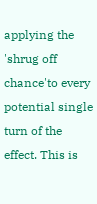applying the 'shrug off chance'to every potential single turn of the effect. This is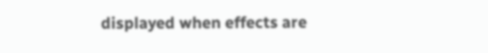displayed when effects are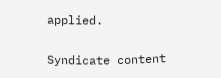applied.

Syndicate content